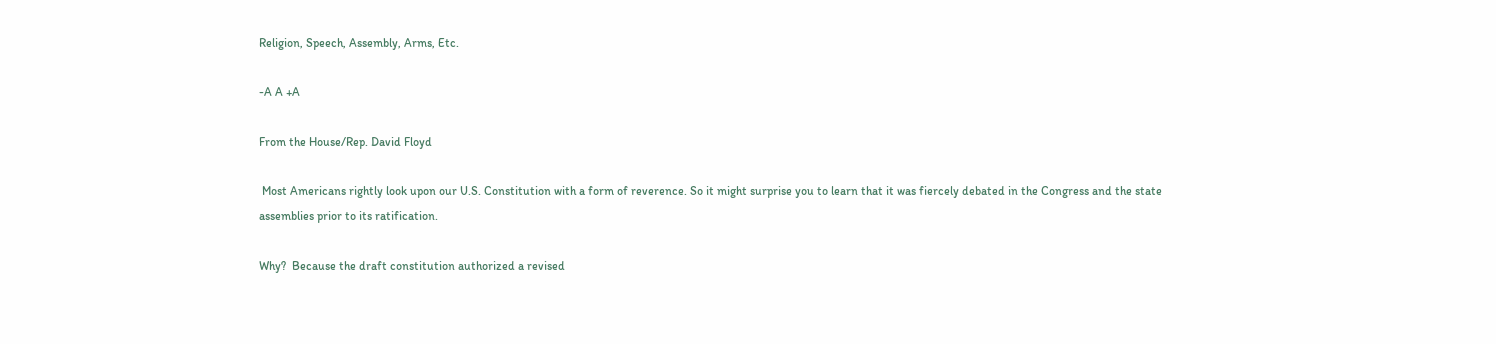Religion, Speech, Assembly, Arms, Etc.

-A A +A

From the House/Rep. David Floyd

 Most Americans rightly look upon our U.S. Constitution with a form of reverence. So it might surprise you to learn that it was fiercely debated in the Congress and the state assemblies prior to its ratification.

Why?  Because the draft constitution authorized a revised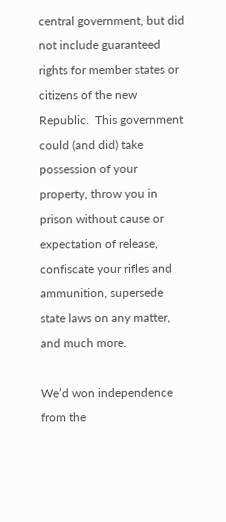central government, but did not include guaranteed rights for member states or citizens of the new Republic.  This government could (and did) take possession of your property, throw you in prison without cause or expectation of release, confiscate your rifles and ammunition, supersede state laws on any matter, and much more.

We’d won independence from the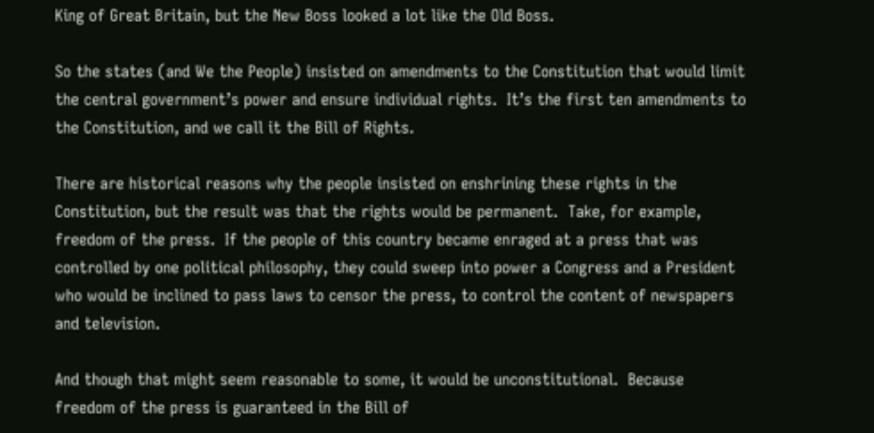King of Great Britain, but the New Boss looked a lot like the Old Boss.

So the states (and We the People) insisted on amendments to the Constitution that would limit the central government’s power and ensure individual rights.  It’s the first ten amendments to the Constitution, and we call it the Bill of Rights.

There are historical reasons why the people insisted on enshrining these rights in the Constitution, but the result was that the rights would be permanent.  Take, for example, freedom of the press.  If the people of this country became enraged at a press that was controlled by one political philosophy, they could sweep into power a Congress and a President who would be inclined to pass laws to censor the press, to control the content of newspapers and television.

And though that might seem reasonable to some, it would be unconstitutional.  Because freedom of the press is guaranteed in the Bill of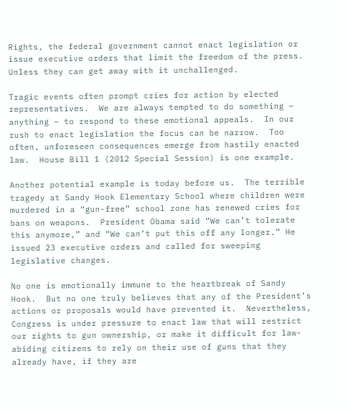Rights, the federal government cannot enact legislation or issue executive orders that limit the freedom of the press.  Unless they can get away with it unchallenged.

Tragic events often prompt cries for action by elected representatives.  We are always tempted to do something – anything – to respond to these emotional appeals.  In our rush to enact legislation the focus can be narrow.  Too often, unforeseen consequences emerge from hastily enacted law.  House Bill 1 (2012 Special Session) is one example.

Another potential example is today before us.  The terrible tragedy at Sandy Hook Elementary School where children were murdered in a “gun-free” school zone has renewed cries for bans on weapons.  President Obama said “We can’t tolerate this anymore,” and “We can’t put this off any longer.” He issued 23 executive orders and called for sweeping legislative changes.

No one is emotionally immune to the heartbreak of Sandy Hook.  But no one truly believes that any of the President’s actions or proposals would have prevented it.  Nevertheless, Congress is under pressure to enact law that will restrict our rights to gun ownership, or make it difficult for law-abiding citizens to rely on their use of guns that they already have, if they are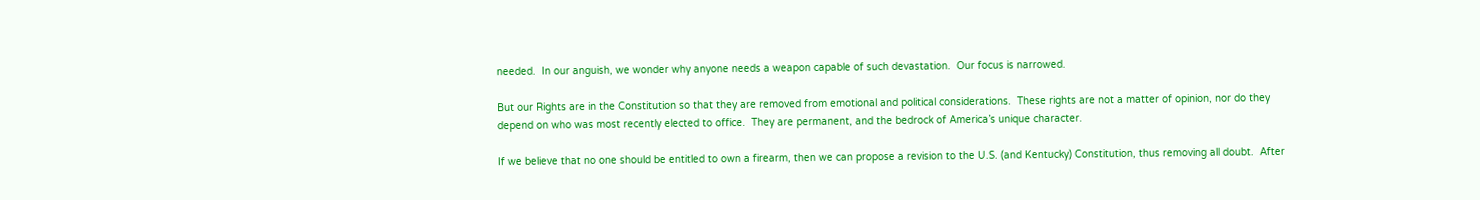needed.  In our anguish, we wonder why anyone needs a weapon capable of such devastation.  Our focus is narrowed.

But our Rights are in the Constitution so that they are removed from emotional and political considerations.  These rights are not a matter of opinion, nor do they depend on who was most recently elected to office.  They are permanent, and the bedrock of America’s unique character.

If we believe that no one should be entitled to own a firearm, then we can propose a revision to the U.S. (and Kentucky) Constitution, thus removing all doubt.  After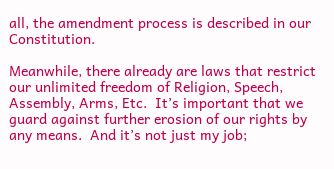all, the amendment process is described in our Constitution.

Meanwhile, there already are laws that restrict our unlimited freedom of Religion, Speech, Assembly, Arms, Etc.  It’s important that we guard against further erosion of our rights by any means.  And it’s not just my job;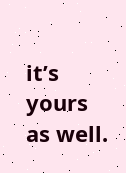it’s yours as well.